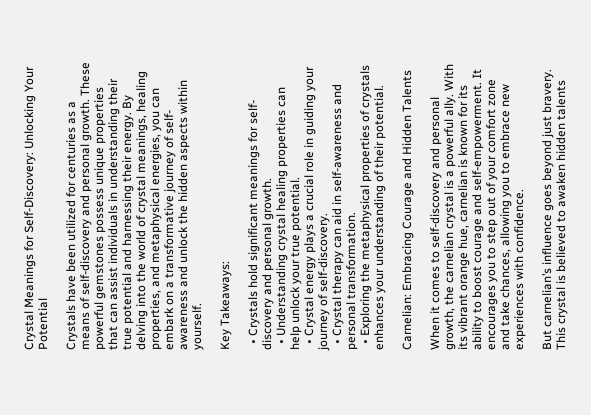Crystal Meanings for Self-Discovery: Unlocking Your Potential

Crystals have been utilized for centuries as a means of self-discovery and personal growth. These powerful gemstones possess unique properties that can assist individuals in understanding their true potential and harnessing their energy. By delving into the world of crystal meanings, healing properties, and metaphysical energies, you can embark on a transformative journey of self-awareness and unlock the hidden aspects within yourself.

Key Takeaways:

  • Crystals hold significant meanings for self-discovery and personal growth.
  • Understanding crystal healing properties can help unlock your true potential.
  • Crystal energy plays a crucial role in guiding your journey of self-discovery.
  • Crystal therapy can aid in self-awareness and personal transformation.
  • Exploring the metaphysical properties of crystals enhances your understanding of their potential.

Carnelian: Embracing Courage and Hidden Talents

When it comes to self-discovery and personal growth, the carnelian crystal is a powerful ally. With its vibrant orange hue, carnelian is known for its ability to boost courage and self-empowerment. It encourages you to step out of your comfort zone and take chances, allowing you to embrace new experiences with confidence.

But carnelian’s influence goes beyond just bravery. This crystal is believed to awaken hidden talents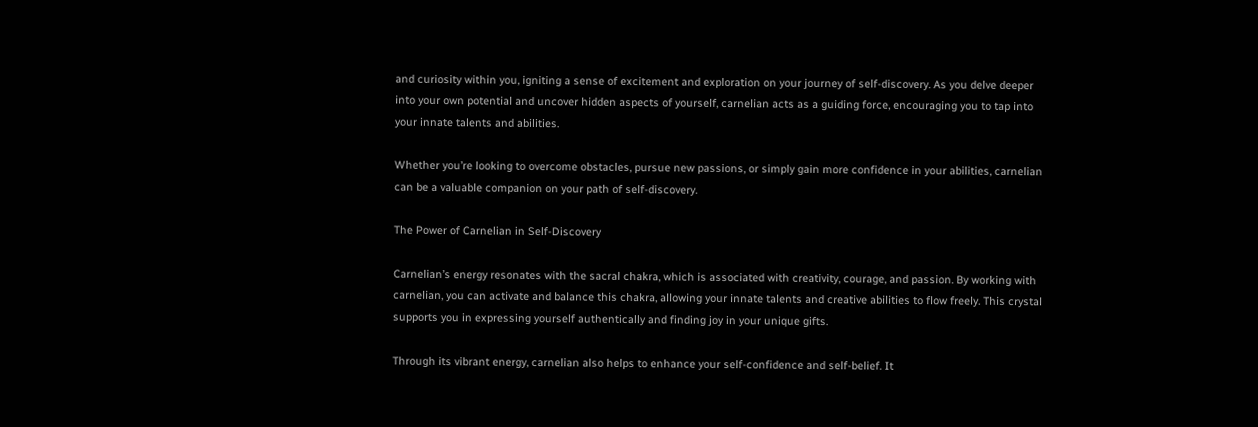and curiosity within you, igniting a sense of excitement and exploration on your journey of self-discovery. As you delve deeper into your own potential and uncover hidden aspects of yourself, carnelian acts as a guiding force, encouraging you to tap into your innate talents and abilities.

Whether you’re looking to overcome obstacles, pursue new passions, or simply gain more confidence in your abilities, carnelian can be a valuable companion on your path of self-discovery.

The Power of Carnelian in Self-Discovery

Carnelian’s energy resonates with the sacral chakra, which is associated with creativity, courage, and passion. By working with carnelian, you can activate and balance this chakra, allowing your innate talents and creative abilities to flow freely. This crystal supports you in expressing yourself authentically and finding joy in your unique gifts.

Through its vibrant energy, carnelian also helps to enhance your self-confidence and self-belief. It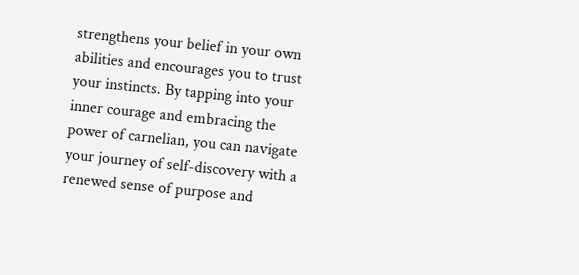strengthens your belief in your own abilities and encourages you to trust your instincts. By tapping into your inner courage and embracing the power of carnelian, you can navigate your journey of self-discovery with a renewed sense of purpose and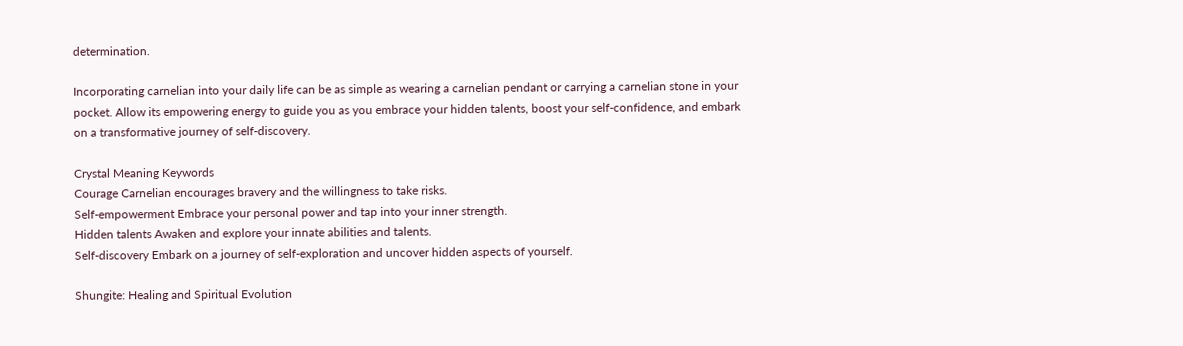determination.

Incorporating carnelian into your daily life can be as simple as wearing a carnelian pendant or carrying a carnelian stone in your pocket. Allow its empowering energy to guide you as you embrace your hidden talents, boost your self-confidence, and embark on a transformative journey of self-discovery.

Crystal Meaning Keywords
Courage Carnelian encourages bravery and the willingness to take risks.
Self-empowerment Embrace your personal power and tap into your inner strength.
Hidden talents Awaken and explore your innate abilities and talents.
Self-discovery Embark on a journey of self-exploration and uncover hidden aspects of yourself.

Shungite: Healing and Spiritual Evolution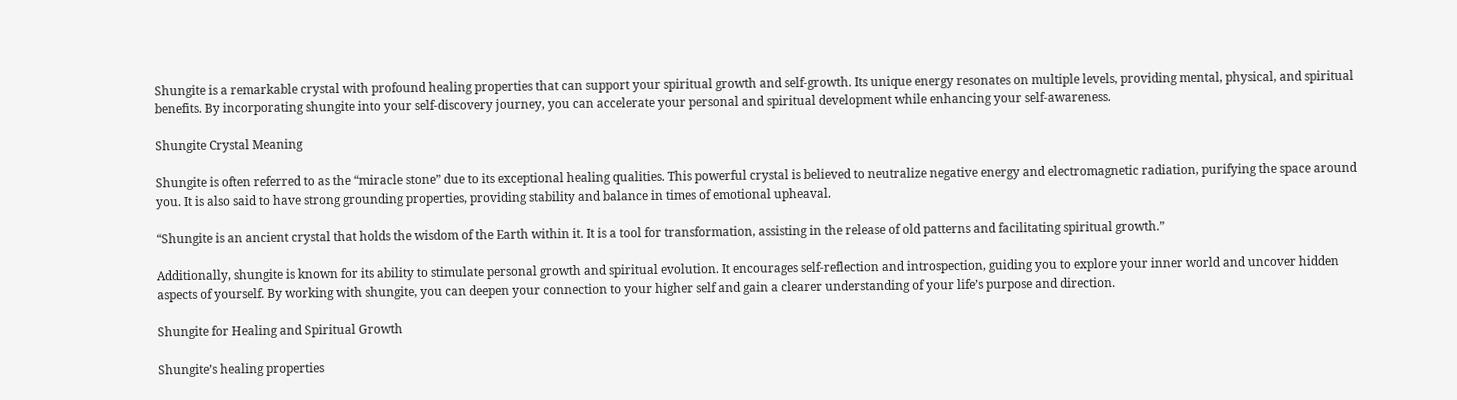Shungite is a remarkable crystal with profound healing properties that can support your spiritual growth and self-growth. Its unique energy resonates on multiple levels, providing mental, physical, and spiritual benefits. By incorporating shungite into your self-discovery journey, you can accelerate your personal and spiritual development while enhancing your self-awareness.

Shungite Crystal Meaning

Shungite is often referred to as the “miracle stone” due to its exceptional healing qualities. This powerful crystal is believed to neutralize negative energy and electromagnetic radiation, purifying the space around you. It is also said to have strong grounding properties, providing stability and balance in times of emotional upheaval.

“Shungite is an ancient crystal that holds the wisdom of the Earth within it. It is a tool for transformation, assisting in the release of old patterns and facilitating spiritual growth.”

Additionally, shungite is known for its ability to stimulate personal growth and spiritual evolution. It encourages self-reflection and introspection, guiding you to explore your inner world and uncover hidden aspects of yourself. By working with shungite, you can deepen your connection to your higher self and gain a clearer understanding of your life’s purpose and direction.

Shungite for Healing and Spiritual Growth

Shungite’s healing properties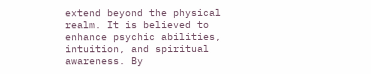extend beyond the physical realm. It is believed to enhance psychic abilities, intuition, and spiritual awareness. By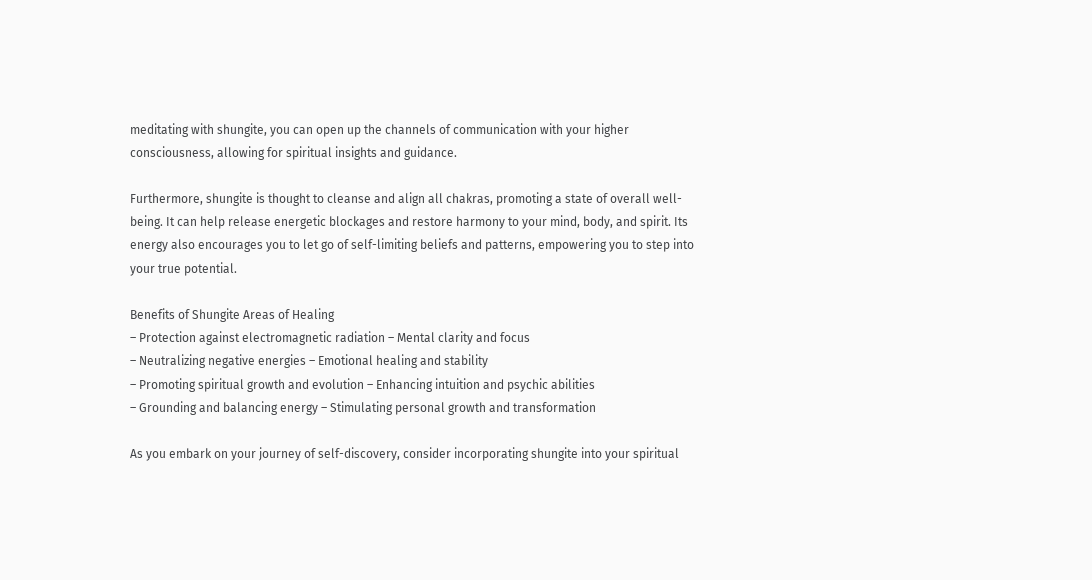meditating with shungite, you can open up the channels of communication with your higher consciousness, allowing for spiritual insights and guidance.

Furthermore, shungite is thought to cleanse and align all chakras, promoting a state of overall well-being. It can help release energetic blockages and restore harmony to your mind, body, and spirit. Its energy also encourages you to let go of self-limiting beliefs and patterns, empowering you to step into your true potential.

Benefits of Shungite Areas of Healing
– Protection against electromagnetic radiation – Mental clarity and focus
– Neutralizing negative energies – Emotional healing and stability
– Promoting spiritual growth and evolution – Enhancing intuition and psychic abilities
– Grounding and balancing energy – Stimulating personal growth and transformation

As you embark on your journey of self-discovery, consider incorporating shungite into your spiritual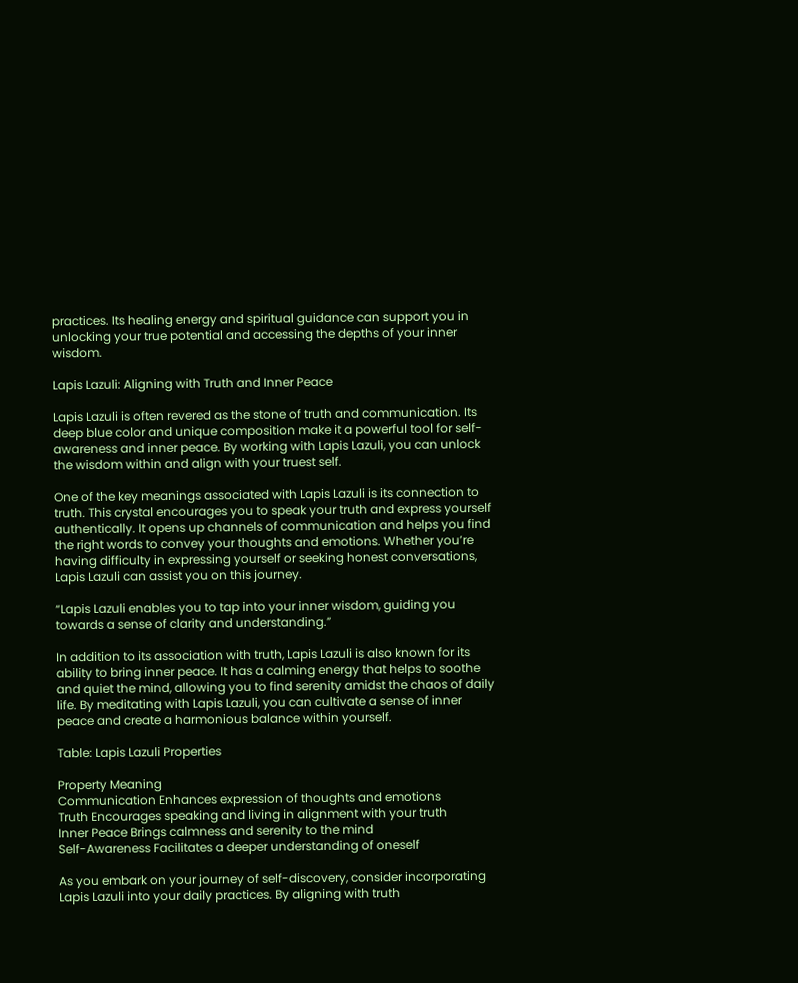practices. Its healing energy and spiritual guidance can support you in unlocking your true potential and accessing the depths of your inner wisdom.

Lapis Lazuli: Aligning with Truth and Inner Peace

Lapis Lazuli is often revered as the stone of truth and communication. Its deep blue color and unique composition make it a powerful tool for self-awareness and inner peace. By working with Lapis Lazuli, you can unlock the wisdom within and align with your truest self.

One of the key meanings associated with Lapis Lazuli is its connection to truth. This crystal encourages you to speak your truth and express yourself authentically. It opens up channels of communication and helps you find the right words to convey your thoughts and emotions. Whether you’re having difficulty in expressing yourself or seeking honest conversations, Lapis Lazuli can assist you on this journey.

“Lapis Lazuli enables you to tap into your inner wisdom, guiding you towards a sense of clarity and understanding.”

In addition to its association with truth, Lapis Lazuli is also known for its ability to bring inner peace. It has a calming energy that helps to soothe and quiet the mind, allowing you to find serenity amidst the chaos of daily life. By meditating with Lapis Lazuli, you can cultivate a sense of inner peace and create a harmonious balance within yourself.

Table: Lapis Lazuli Properties

Property Meaning
Communication Enhances expression of thoughts and emotions
Truth Encourages speaking and living in alignment with your truth
Inner Peace Brings calmness and serenity to the mind
Self-Awareness Facilitates a deeper understanding of oneself

As you embark on your journey of self-discovery, consider incorporating Lapis Lazuli into your daily practices. By aligning with truth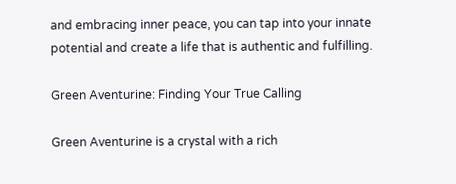and embracing inner peace, you can tap into your innate potential and create a life that is authentic and fulfilling.

Green Aventurine: Finding Your True Calling

Green Aventurine is a crystal with a rich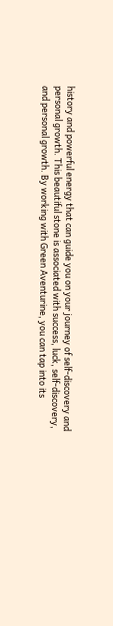history and powerful energy that can guide you on your journey of self-discovery and personal growth. This beautiful stone is associated with success, luck, self-discovery, and personal growth. By working with Green Aventurine, you can tap into its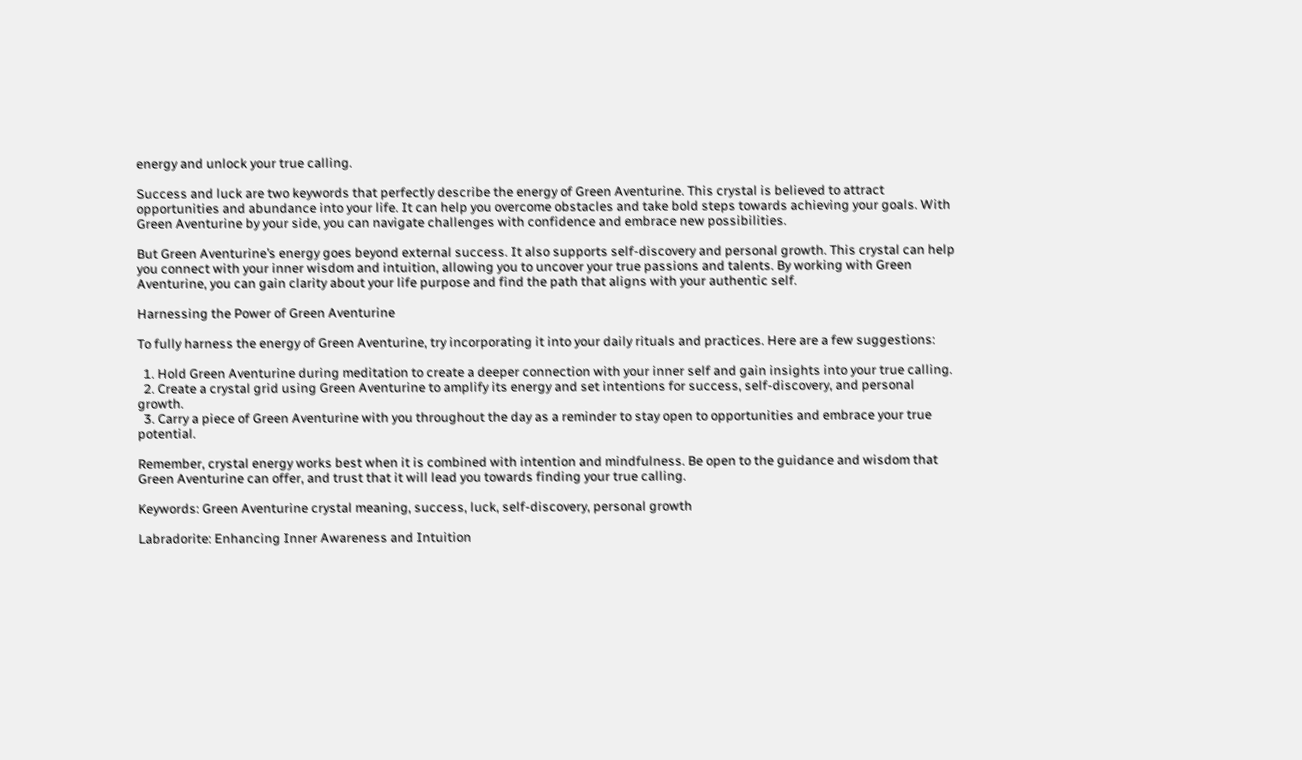energy and unlock your true calling.

Success and luck are two keywords that perfectly describe the energy of Green Aventurine. This crystal is believed to attract opportunities and abundance into your life. It can help you overcome obstacles and take bold steps towards achieving your goals. With Green Aventurine by your side, you can navigate challenges with confidence and embrace new possibilities.

But Green Aventurine’s energy goes beyond external success. It also supports self-discovery and personal growth. This crystal can help you connect with your inner wisdom and intuition, allowing you to uncover your true passions and talents. By working with Green Aventurine, you can gain clarity about your life purpose and find the path that aligns with your authentic self.

Harnessing the Power of Green Aventurine

To fully harness the energy of Green Aventurine, try incorporating it into your daily rituals and practices. Here are a few suggestions:

  1. Hold Green Aventurine during meditation to create a deeper connection with your inner self and gain insights into your true calling.
  2. Create a crystal grid using Green Aventurine to amplify its energy and set intentions for success, self-discovery, and personal growth.
  3. Carry a piece of Green Aventurine with you throughout the day as a reminder to stay open to opportunities and embrace your true potential.

Remember, crystal energy works best when it is combined with intention and mindfulness. Be open to the guidance and wisdom that Green Aventurine can offer, and trust that it will lead you towards finding your true calling.

Keywords: Green Aventurine crystal meaning, success, luck, self-discovery, personal growth

Labradorite: Enhancing Inner Awareness and Intuition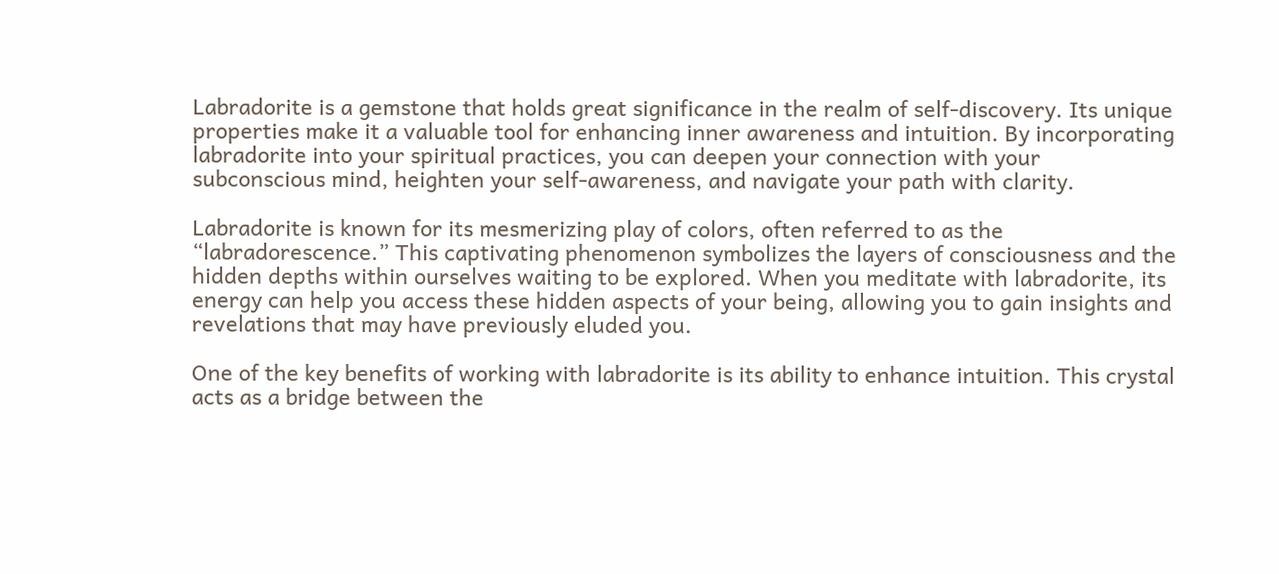Labradorite is a gemstone that holds great significance in the realm of self-discovery. Its unique properties make it a valuable tool for enhancing inner awareness and intuition. By incorporating labradorite into your spiritual practices, you can deepen your connection with your subconscious mind, heighten your self-awareness, and navigate your path with clarity.

Labradorite is known for its mesmerizing play of colors, often referred to as the “labradorescence.” This captivating phenomenon symbolizes the layers of consciousness and the hidden depths within ourselves waiting to be explored. When you meditate with labradorite, its energy can help you access these hidden aspects of your being, allowing you to gain insights and revelations that may have previously eluded you.

One of the key benefits of working with labradorite is its ability to enhance intuition. This crystal acts as a bridge between the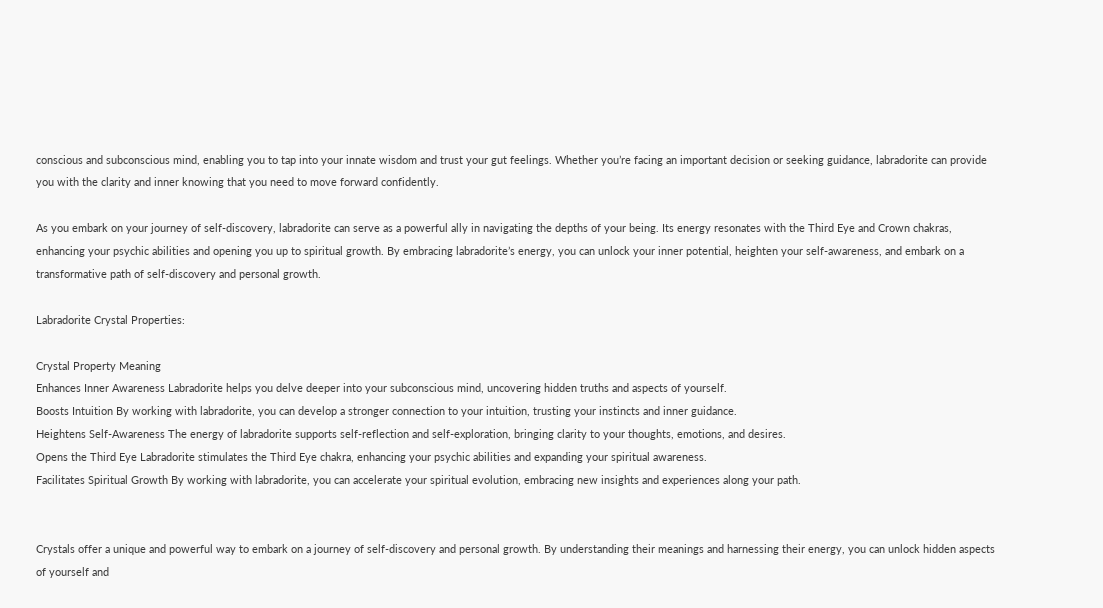conscious and subconscious mind, enabling you to tap into your innate wisdom and trust your gut feelings. Whether you’re facing an important decision or seeking guidance, labradorite can provide you with the clarity and inner knowing that you need to move forward confidently.

As you embark on your journey of self-discovery, labradorite can serve as a powerful ally in navigating the depths of your being. Its energy resonates with the Third Eye and Crown chakras, enhancing your psychic abilities and opening you up to spiritual growth. By embracing labradorite’s energy, you can unlock your inner potential, heighten your self-awareness, and embark on a transformative path of self-discovery and personal growth.

Labradorite Crystal Properties:

Crystal Property Meaning
Enhances Inner Awareness Labradorite helps you delve deeper into your subconscious mind, uncovering hidden truths and aspects of yourself.
Boosts Intuition By working with labradorite, you can develop a stronger connection to your intuition, trusting your instincts and inner guidance.
Heightens Self-Awareness The energy of labradorite supports self-reflection and self-exploration, bringing clarity to your thoughts, emotions, and desires.
Opens the Third Eye Labradorite stimulates the Third Eye chakra, enhancing your psychic abilities and expanding your spiritual awareness.
Facilitates Spiritual Growth By working with labradorite, you can accelerate your spiritual evolution, embracing new insights and experiences along your path.


Crystals offer a unique and powerful way to embark on a journey of self-discovery and personal growth. By understanding their meanings and harnessing their energy, you can unlock hidden aspects of yourself and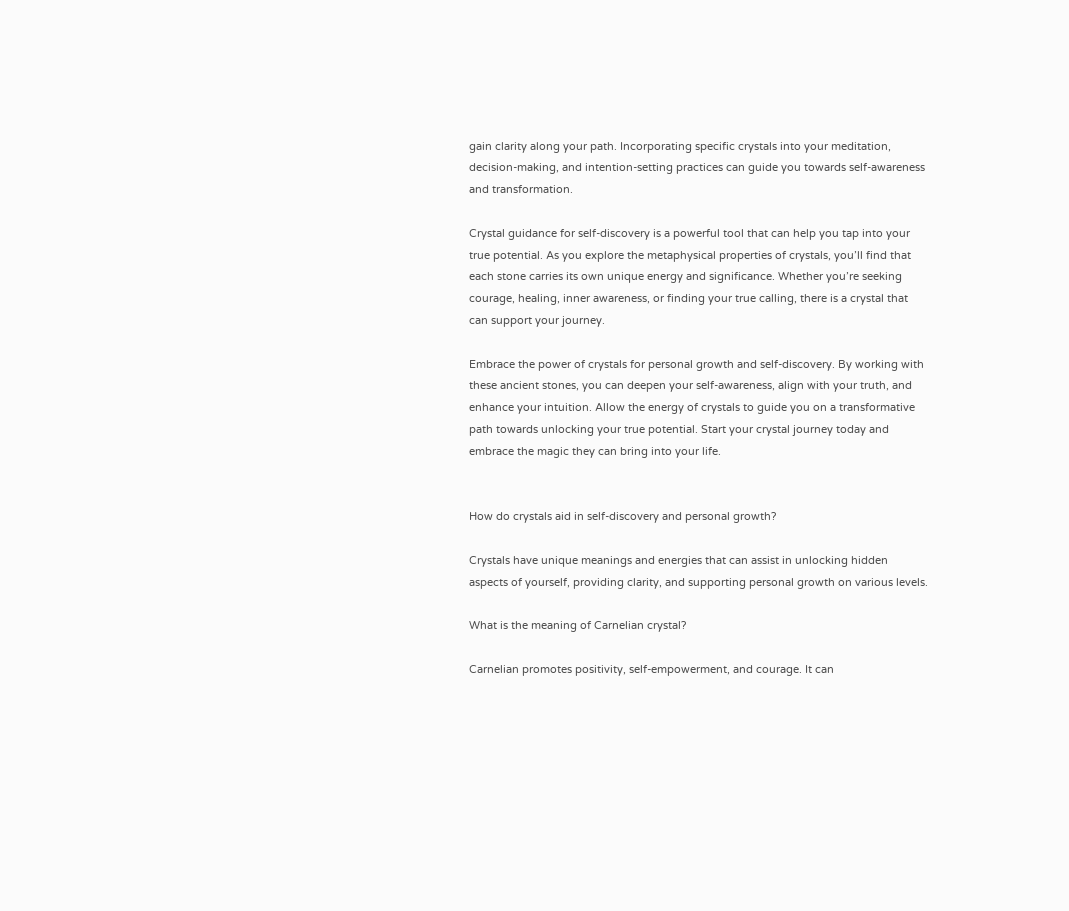gain clarity along your path. Incorporating specific crystals into your meditation, decision-making, and intention-setting practices can guide you towards self-awareness and transformation.

Crystal guidance for self-discovery is a powerful tool that can help you tap into your true potential. As you explore the metaphysical properties of crystals, you’ll find that each stone carries its own unique energy and significance. Whether you’re seeking courage, healing, inner awareness, or finding your true calling, there is a crystal that can support your journey.

Embrace the power of crystals for personal growth and self-discovery. By working with these ancient stones, you can deepen your self-awareness, align with your truth, and enhance your intuition. Allow the energy of crystals to guide you on a transformative path towards unlocking your true potential. Start your crystal journey today and embrace the magic they can bring into your life.


How do crystals aid in self-discovery and personal growth?

Crystals have unique meanings and energies that can assist in unlocking hidden aspects of yourself, providing clarity, and supporting personal growth on various levels.

What is the meaning of Carnelian crystal?

Carnelian promotes positivity, self-empowerment, and courage. It can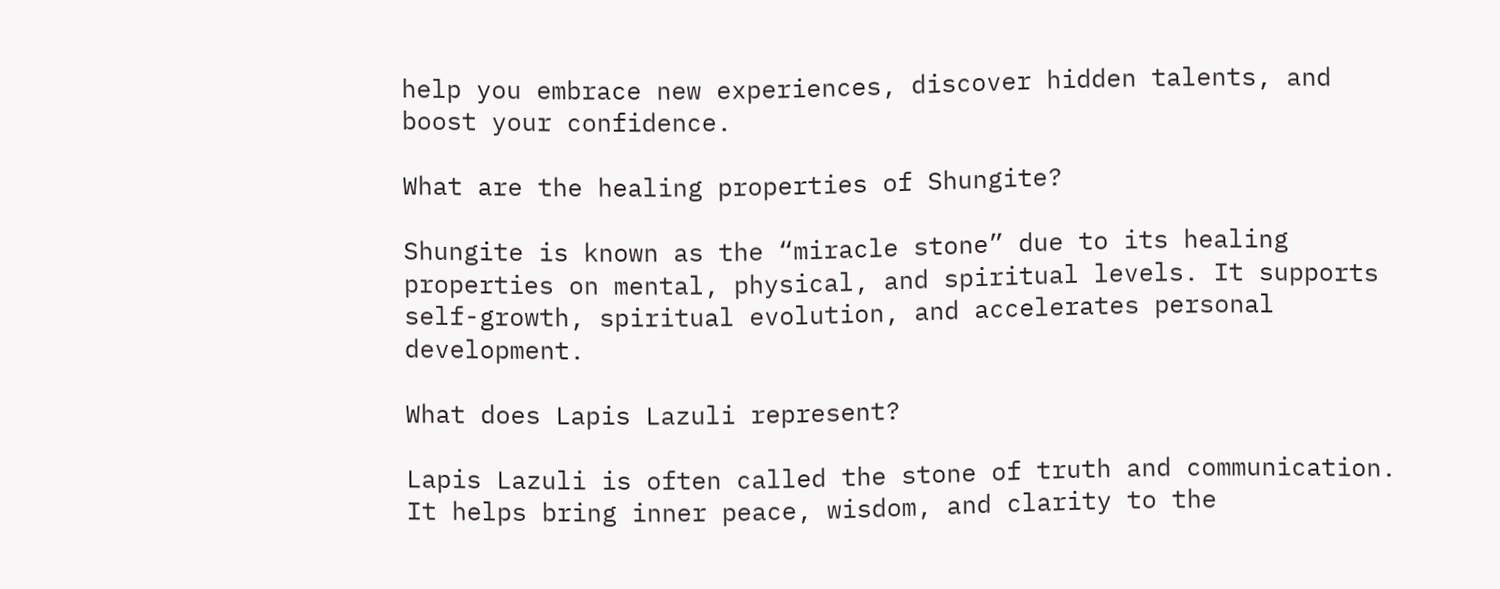help you embrace new experiences, discover hidden talents, and boost your confidence.

What are the healing properties of Shungite?

Shungite is known as the “miracle stone” due to its healing properties on mental, physical, and spiritual levels. It supports self-growth, spiritual evolution, and accelerates personal development.

What does Lapis Lazuli represent?

Lapis Lazuli is often called the stone of truth and communication. It helps bring inner peace, wisdom, and clarity to the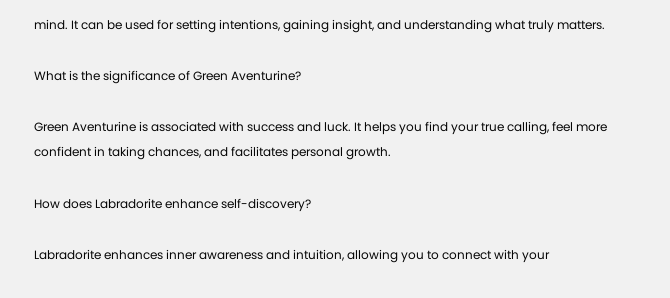mind. It can be used for setting intentions, gaining insight, and understanding what truly matters.

What is the significance of Green Aventurine?

Green Aventurine is associated with success and luck. It helps you find your true calling, feel more confident in taking chances, and facilitates personal growth.

How does Labradorite enhance self-discovery?

Labradorite enhances inner awareness and intuition, allowing you to connect with your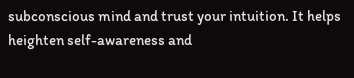subconscious mind and trust your intuition. It helps heighten self-awareness and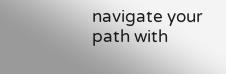navigate your path with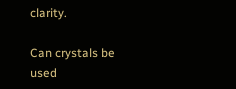clarity.

Can crystals be used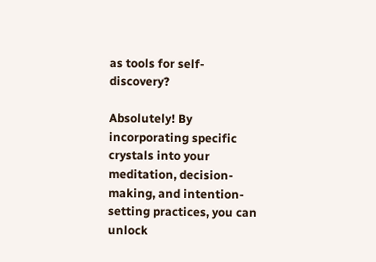as tools for self-discovery?

Absolutely! By incorporating specific crystals into your meditation, decision-making, and intention-setting practices, you can unlock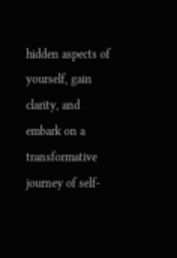hidden aspects of yourself, gain clarity, and embark on a transformative journey of self-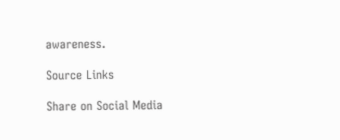awareness.

Source Links

Share on Social Media